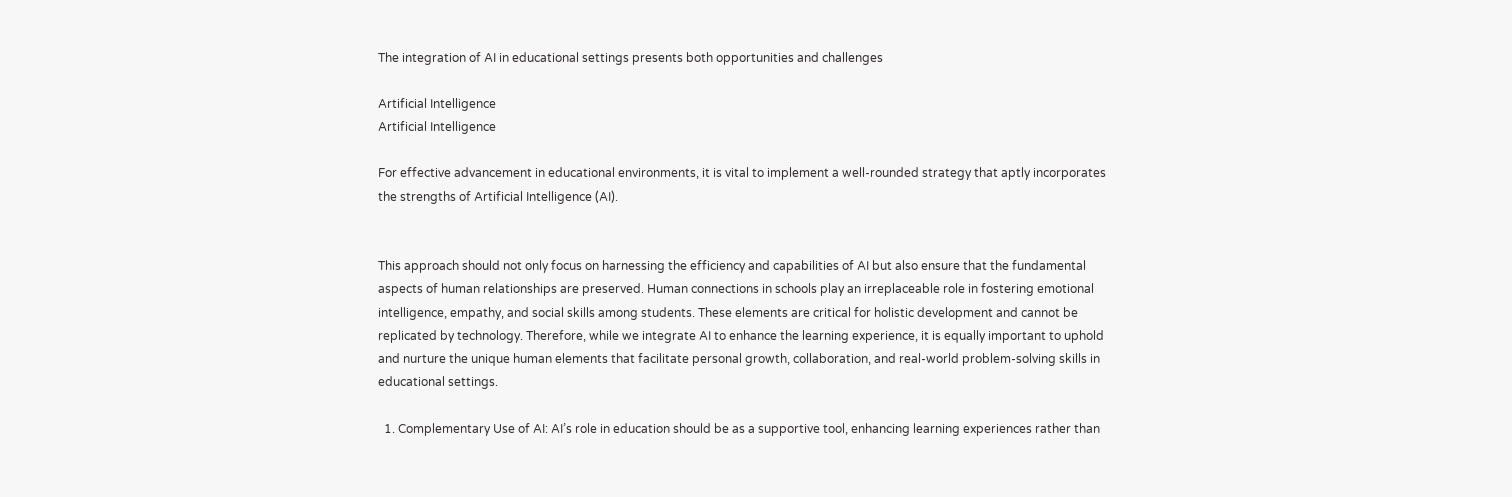The integration of AI in educational settings presents both opportunities and challenges

Artificial Intelligence
Artificial Intelligence

For effective advancement in educational environments, it is vital to implement a well-rounded strategy that aptly incorporates the strengths of Artificial Intelligence (AI).


This approach should not only focus on harnessing the efficiency and capabilities of AI but also ensure that the fundamental aspects of human relationships are preserved. Human connections in schools play an irreplaceable role in fostering emotional intelligence, empathy, and social skills among students. These elements are critical for holistic development and cannot be replicated by technology. Therefore, while we integrate AI to enhance the learning experience, it is equally important to uphold and nurture the unique human elements that facilitate personal growth, collaboration, and real-world problem-solving skills in educational settings.

  1. Complementary Use of AI: AI’s role in education should be as a supportive tool, enhancing learning experiences rather than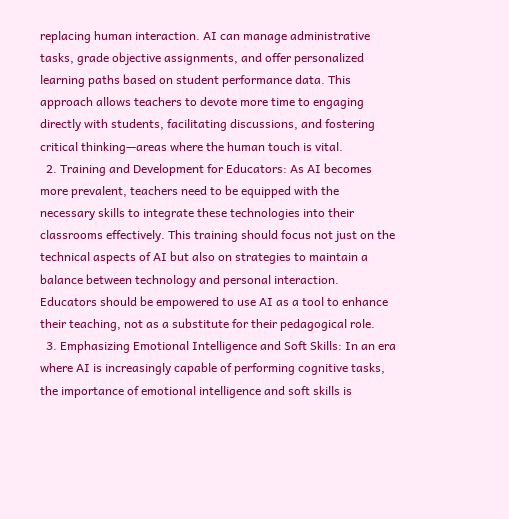replacing human interaction. AI can manage administrative tasks, grade objective assignments, and offer personalized learning paths based on student performance data. This approach allows teachers to devote more time to engaging directly with students, facilitating discussions, and fostering critical thinking—areas where the human touch is vital.
  2. Training and Development for Educators: As AI becomes more prevalent, teachers need to be equipped with the necessary skills to integrate these technologies into their classrooms effectively. This training should focus not just on the technical aspects of AI but also on strategies to maintain a balance between technology and personal interaction. Educators should be empowered to use AI as a tool to enhance their teaching, not as a substitute for their pedagogical role.
  3. Emphasizing Emotional Intelligence and Soft Skills: In an era where AI is increasingly capable of performing cognitive tasks, the importance of emotional intelligence and soft skills is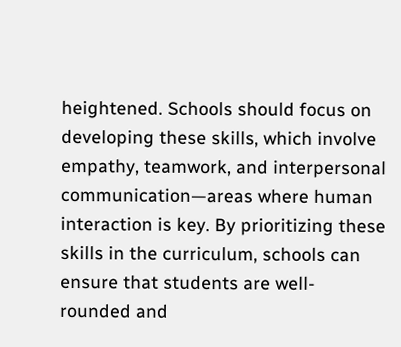heightened. Schools should focus on developing these skills, which involve empathy, teamwork, and interpersonal communication—areas where human interaction is key. By prioritizing these skills in the curriculum, schools can ensure that students are well-rounded and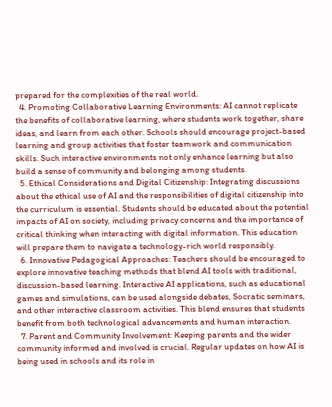prepared for the complexities of the real world.
  4. Promoting Collaborative Learning Environments: AI cannot replicate the benefits of collaborative learning, where students work together, share ideas, and learn from each other. Schools should encourage project-based learning and group activities that foster teamwork and communication skills. Such interactive environments not only enhance learning but also build a sense of community and belonging among students.
  5. Ethical Considerations and Digital Citizenship: Integrating discussions about the ethical use of AI and the responsibilities of digital citizenship into the curriculum is essential. Students should be educated about the potential impacts of AI on society, including privacy concerns and the importance of critical thinking when interacting with digital information. This education will prepare them to navigate a technology-rich world responsibly.
  6. Innovative Pedagogical Approaches: Teachers should be encouraged to explore innovative teaching methods that blend AI tools with traditional, discussion-based learning. Interactive AI applications, such as educational games and simulations, can be used alongside debates, Socratic seminars, and other interactive classroom activities. This blend ensures that students benefit from both technological advancements and human interaction.
  7. Parent and Community Involvement: Keeping parents and the wider community informed and involved is crucial. Regular updates on how AI is being used in schools and its role in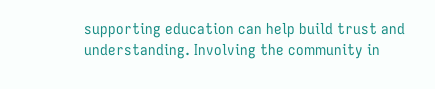supporting education can help build trust and understanding. Involving the community in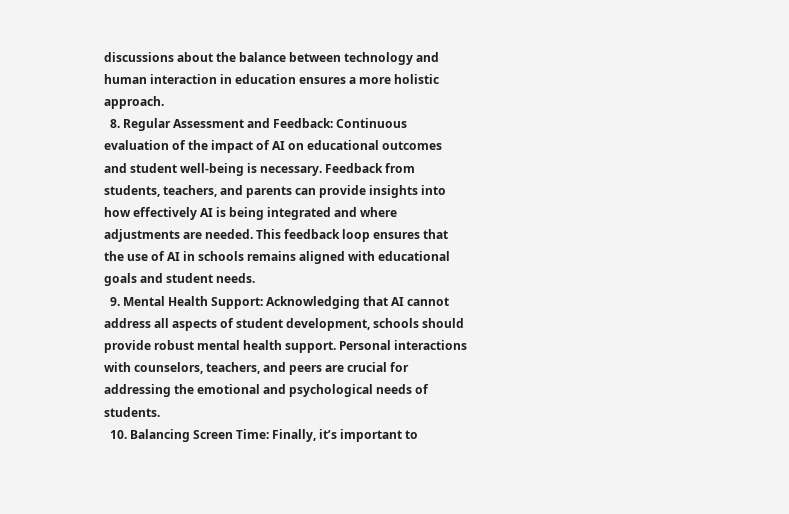discussions about the balance between technology and human interaction in education ensures a more holistic approach.
  8. Regular Assessment and Feedback: Continuous evaluation of the impact of AI on educational outcomes and student well-being is necessary. Feedback from students, teachers, and parents can provide insights into how effectively AI is being integrated and where adjustments are needed. This feedback loop ensures that the use of AI in schools remains aligned with educational goals and student needs.
  9. Mental Health Support: Acknowledging that AI cannot address all aspects of student development, schools should provide robust mental health support. Personal interactions with counselors, teachers, and peers are crucial for addressing the emotional and psychological needs of students.
  10. Balancing Screen Time: Finally, it’s important to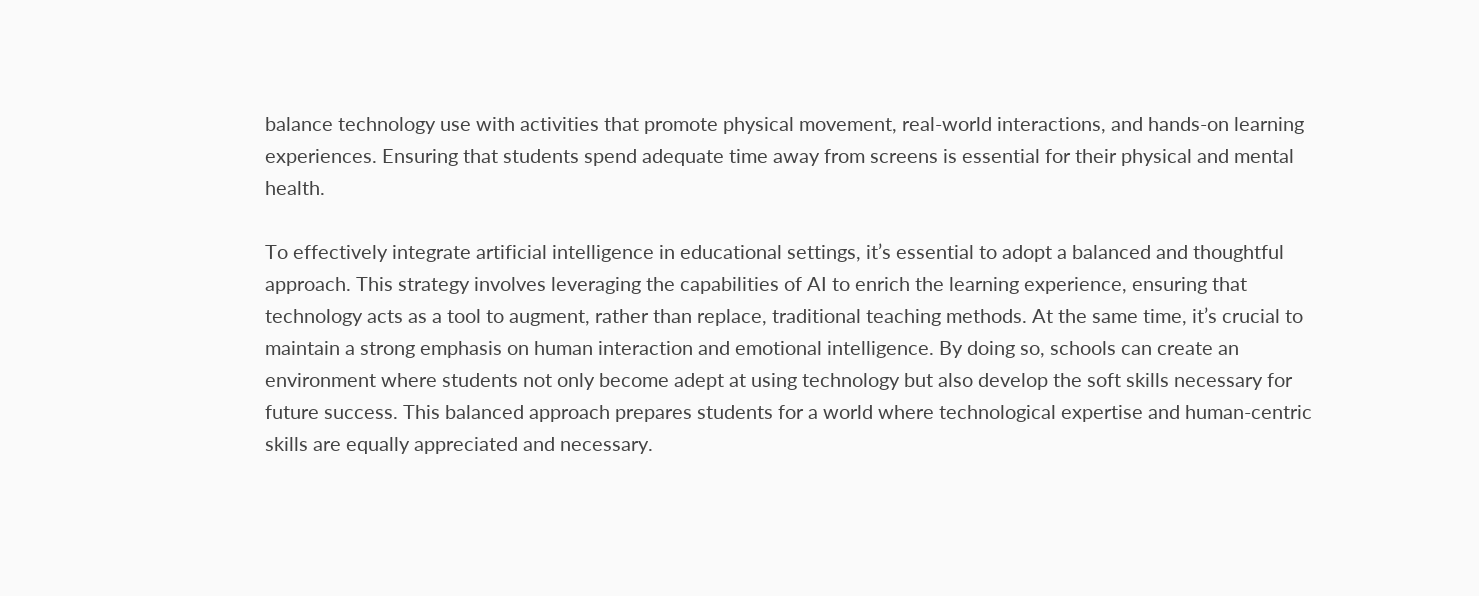balance technology use with activities that promote physical movement, real-world interactions, and hands-on learning experiences. Ensuring that students spend adequate time away from screens is essential for their physical and mental health.

To effectively integrate artificial intelligence in educational settings, it’s essential to adopt a balanced and thoughtful approach. This strategy involves leveraging the capabilities of AI to enrich the learning experience, ensuring that technology acts as a tool to augment, rather than replace, traditional teaching methods. At the same time, it’s crucial to maintain a strong emphasis on human interaction and emotional intelligence. By doing so, schools can create an environment where students not only become adept at using technology but also develop the soft skills necessary for future success. This balanced approach prepares students for a world where technological expertise and human-centric skills are equally appreciated and necessary.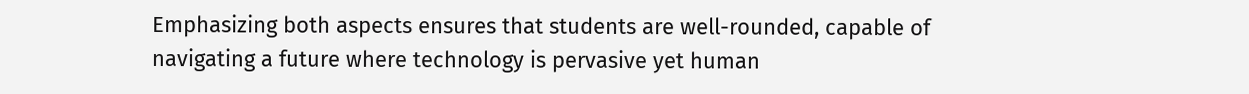Emphasizing both aspects ensures that students are well-rounded, capable of navigating a future where technology is pervasive yet human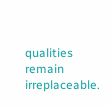qualities remain irreplaceable.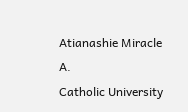Atianashie Miracle A.
Catholic University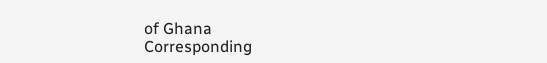of Ghana
Corresponding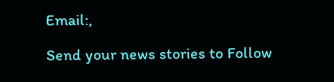Email:,

Send your news stories to Follow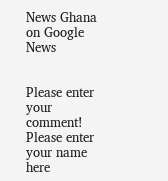News Ghana on Google News


Please enter your comment!
Please enter your name here